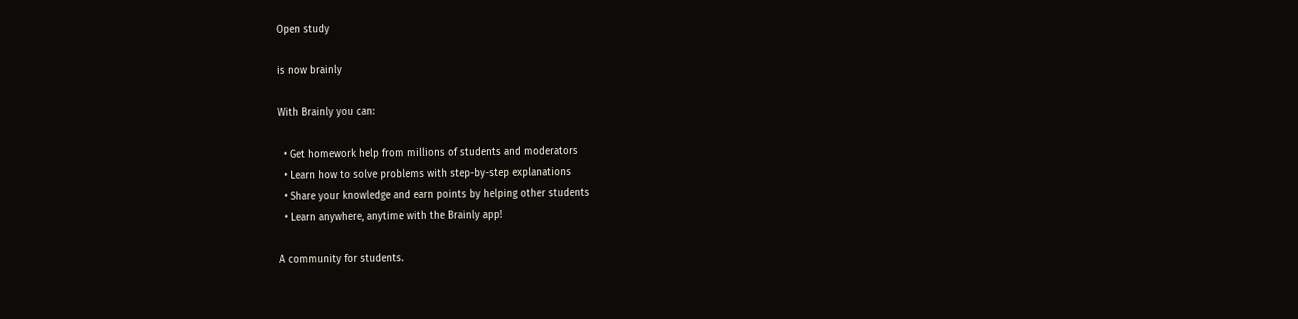Open study

is now brainly

With Brainly you can:

  • Get homework help from millions of students and moderators
  • Learn how to solve problems with step-by-step explanations
  • Share your knowledge and earn points by helping other students
  • Learn anywhere, anytime with the Brainly app!

A community for students.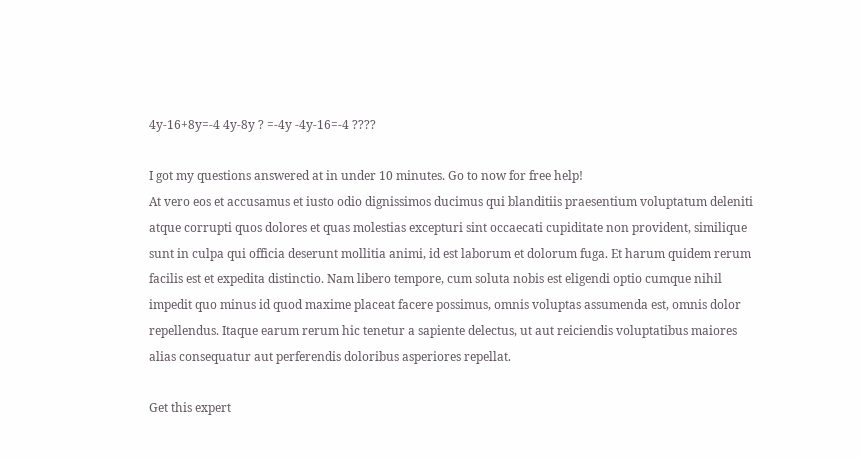4y-16+8y=-4 4y-8y ? =-4y -4y-16=-4 ????

I got my questions answered at in under 10 minutes. Go to now for free help!
At vero eos et accusamus et iusto odio dignissimos ducimus qui blanditiis praesentium voluptatum deleniti atque corrupti quos dolores et quas molestias excepturi sint occaecati cupiditate non provident, similique sunt in culpa qui officia deserunt mollitia animi, id est laborum et dolorum fuga. Et harum quidem rerum facilis est et expedita distinctio. Nam libero tempore, cum soluta nobis est eligendi optio cumque nihil impedit quo minus id quod maxime placeat facere possimus, omnis voluptas assumenda est, omnis dolor repellendus. Itaque earum rerum hic tenetur a sapiente delectus, ut aut reiciendis voluptatibus maiores alias consequatur aut perferendis doloribus asperiores repellat.

Get this expert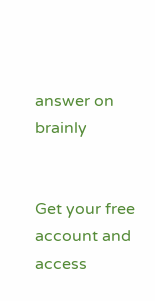answer on brainly


Get your free account and access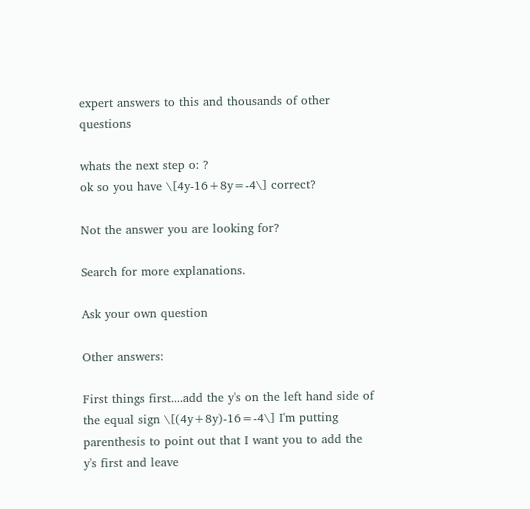expert answers to this and thousands of other questions

whats the next step o: ?
ok so you have \[4y-16+8y=-4\] correct?

Not the answer you are looking for?

Search for more explanations.

Ask your own question

Other answers:

First things first....add the y's on the left hand side of the equal sign \[(4y+8y)-16=-4\] I'm putting parenthesis to point out that I want you to add the y's first and leave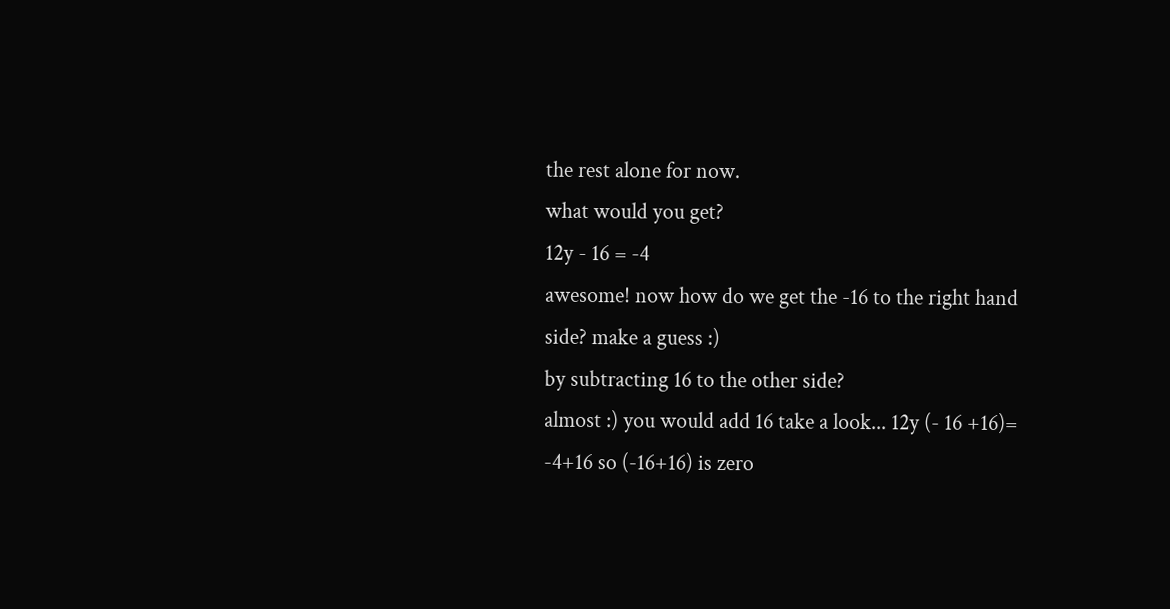the rest alone for now.
what would you get?
12y - 16 = -4
awesome! now how do we get the -16 to the right hand side? make a guess :)
by subtracting 16 to the other side?
almost :) you would add 16 take a look... 12y (- 16 +16)= -4+16 so (-16+16) is zero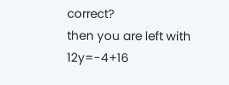correct?
then you are left with 12y=-4+16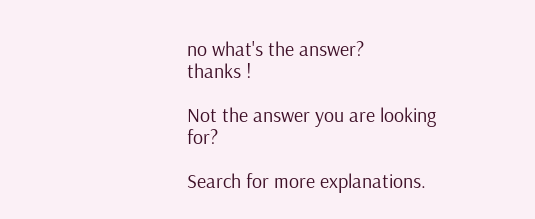no what's the answer?
thanks !

Not the answer you are looking for?

Search for more explanations.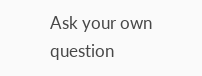Ask your own question